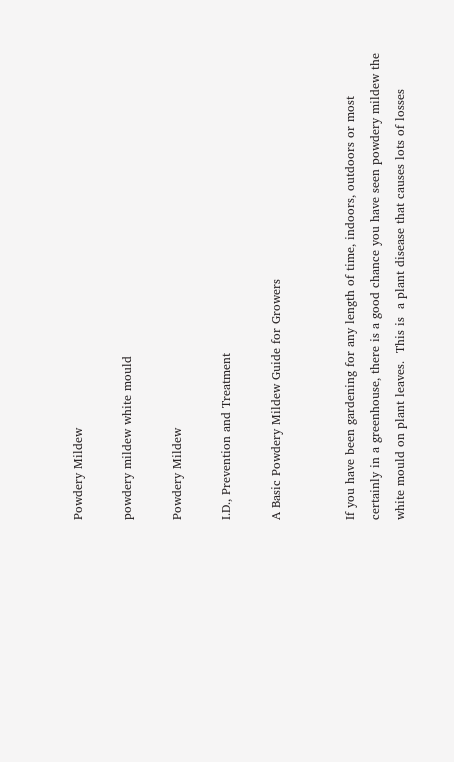Powdery Mildew

powdery mildew white mould

Powdery Mildew

I.D., Prevention and Treatment

A Basic Powdery Mildew Guide for Growers


If you have been gardening for any length of time, indoors, outdoors or most certainly in a greenhouse, there is a good chance you have seen powdery mildew the white mould on plant leaves.  This is  a plant disease that causes lots of losses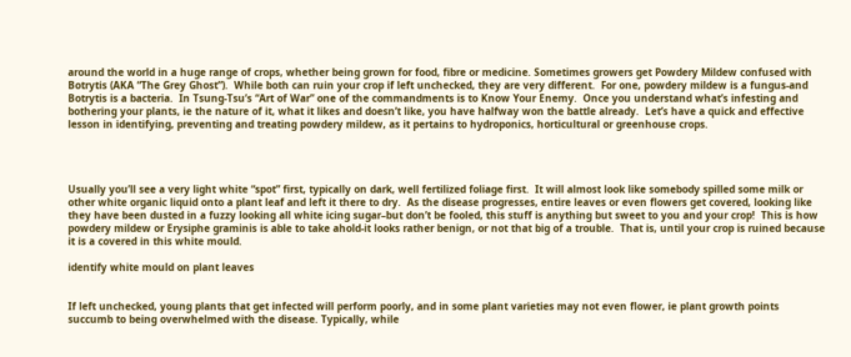around the world in a huge range of crops, whether being grown for food, fibre or medicine. Sometimes growers get Powdery Mildew confused with Botrytis (AKA “The Grey Ghost”).  While both can ruin your crop if left unchecked, they are very different.  For one, powdery mildew is a fungus-and Botrytis is a bacteria.  In Tsung-Tsu’s “Art of War” one of the commandments is to Know Your Enemy.  Once you understand what’s infesting and bothering your plants, ie the nature of it, what it likes and doesn’t like, you have halfway won the battle already.  Let’s have a quick and effective lesson in identifying, preventing and treating powdery mildew, as it pertains to hydroponics, horticultural or greenhouse crops.




Usually you’ll see a very light white “spot” first, typically on dark, well fertilized foliage first.  It will almost look like somebody spilled some milk or other white organic liquid onto a plant leaf and left it there to dry.  As the disease progresses, entire leaves or even flowers get covered, looking like they have been dusted in a fuzzy looking all white icing sugar–but don’t be fooled, this stuff is anything but sweet to you and your crop!  This is how powdery mildew or Erysiphe graminis is able to take ahold-it looks rather benign, or not that big of a trouble.  That is, until your crop is ruined because it is a covered in this white mould.

identify white mould on plant leaves


If left unchecked, young plants that get infected will perform poorly, and in some plant varieties may not even flower, ie plant growth points succumb to being overwhelmed with the disease. Typically, while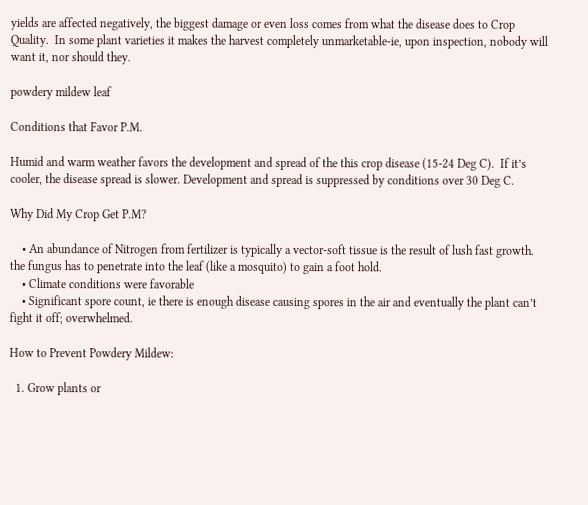yields are affected negatively, the biggest damage or even loss comes from what the disease does to Crop Quality.  In some plant varieties it makes the harvest completely unmarketable-ie, upon inspection, nobody will want it, nor should they.

powdery mildew leaf

Conditions that Favor P.M.

Humid and warm weather favors the development and spread of the this crop disease (15-24 Deg C).  If it’s cooler, the disease spread is slower. Development and spread is suppressed by conditions over 30 Deg C.

Why Did My Crop Get P.M?

    • An abundance of Nitrogen from fertilizer is typically a vector-soft tissue is the result of lush fast growth.  the fungus has to penetrate into the leaf (like a mosquito) to gain a foot hold.
    • Climate conditions were favorable
    • Significant spore count, ie there is enough disease causing spores in the air and eventually the plant can’t fight it off; overwhelmed.

How to Prevent Powdery Mildew:

  1. Grow plants or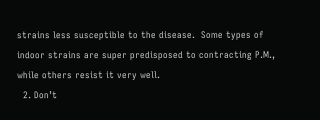strains less susceptible to the disease.  Some types of indoor strains are super predisposed to contracting P.M., while others resist it very well.
  2. Don’t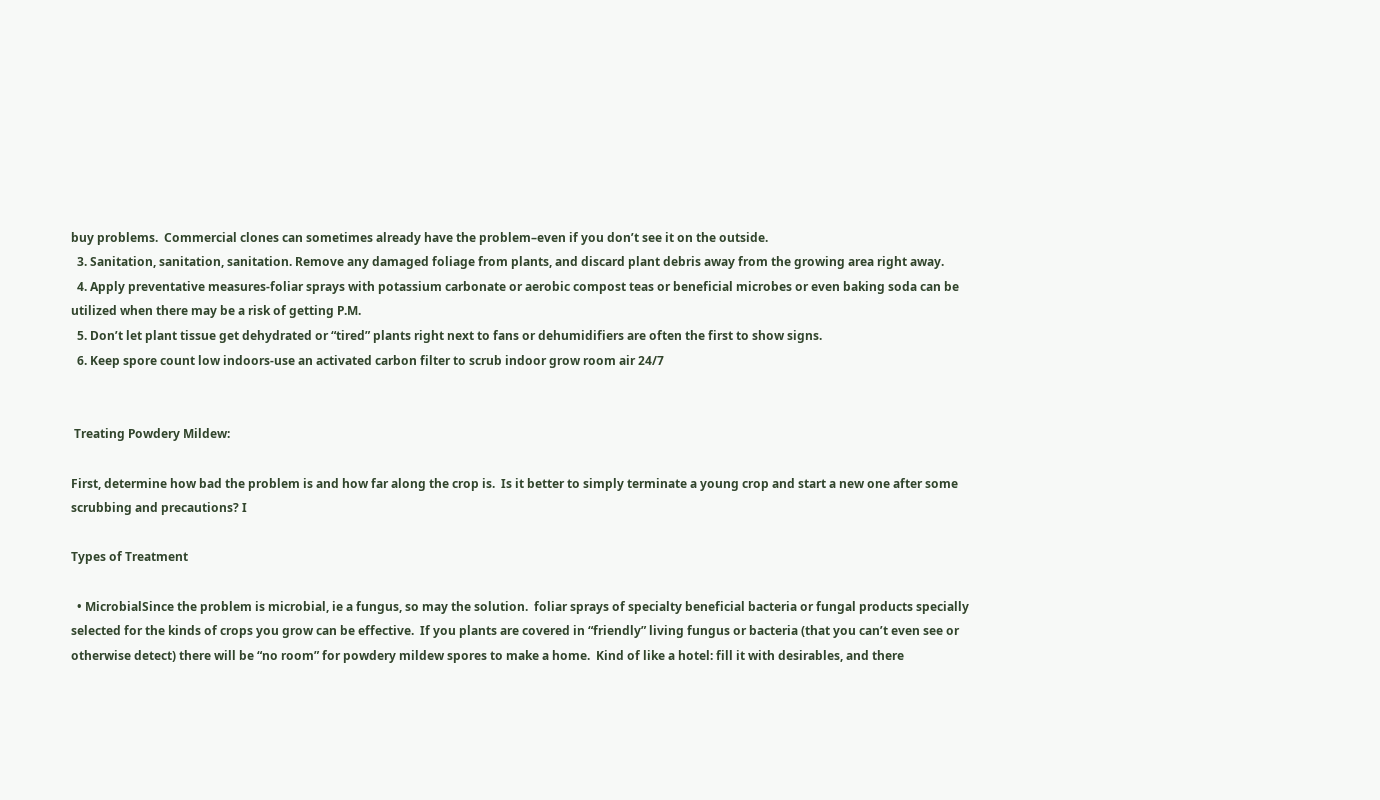buy problems.  Commercial clones can sometimes already have the problem–even if you don’t see it on the outside.
  3. Sanitation, sanitation, sanitation. Remove any damaged foliage from plants, and discard plant debris away from the growing area right away.
  4. Apply preventative measures-foliar sprays with potassium carbonate or aerobic compost teas or beneficial microbes or even baking soda can be utilized when there may be a risk of getting P.M.
  5. Don’t let plant tissue get dehydrated or “tired” plants right next to fans or dehumidifiers are often the first to show signs.
  6. Keep spore count low indoors-use an activated carbon filter to scrub indoor grow room air 24/7


 Treating Powdery Mildew:

First, determine how bad the problem is and how far along the crop is.  Is it better to simply terminate a young crop and start a new one after some scrubbing and precautions? I

Types of Treatment

  • MicrobialSince the problem is microbial, ie a fungus, so may the solution.  foliar sprays of specialty beneficial bacteria or fungal products specially selected for the kinds of crops you grow can be effective.  If you plants are covered in “friendly” living fungus or bacteria (that you can’t even see or otherwise detect) there will be “no room” for powdery mildew spores to make a home.  Kind of like a hotel: fill it with desirables, and there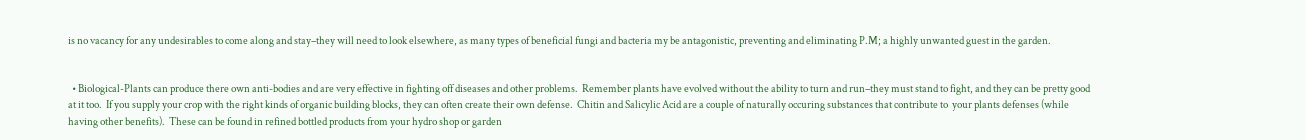is no vacancy for any undesirables to come along and stay–they will need to look elsewhere, as many types of beneficial fungi and bacteria my be antagonistic, preventing and eliminating P.M; a highly unwanted guest in the garden.


  • Biological-Plants can produce there own anti-bodies and are very effective in fighting off diseases and other problems.  Remember plants have evolved without the ability to turn and run–they must stand to fight, and they can be pretty good at it too.  If you supply your crop with the right kinds of organic building blocks, they can often create their own defense.  Chitin and Salicylic Acid are a couple of naturally occuring substances that contribute to  your plants defenses (while having other benefits).  These can be found in refined bottled products from your hydro shop or garden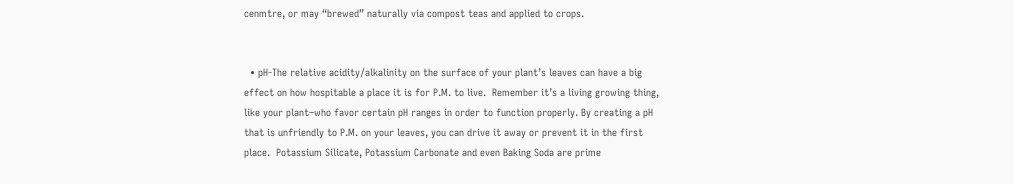cenmtre, or may “brewed” naturally via compost teas and applied to crops.


  • pH-The relative acidity/alkalinity on the surface of your plant’s leaves can have a big effect on how hospitable a place it is for P.M. to live.  Remember it’s a living growing thing, like your plant–who favor certain pH ranges in order to function properly. By creating a pH that is unfriendly to P.M. on your leaves, you can drive it away or prevent it in the first place.  Potassium Silicate, Potassium Carbonate and even Baking Soda are prime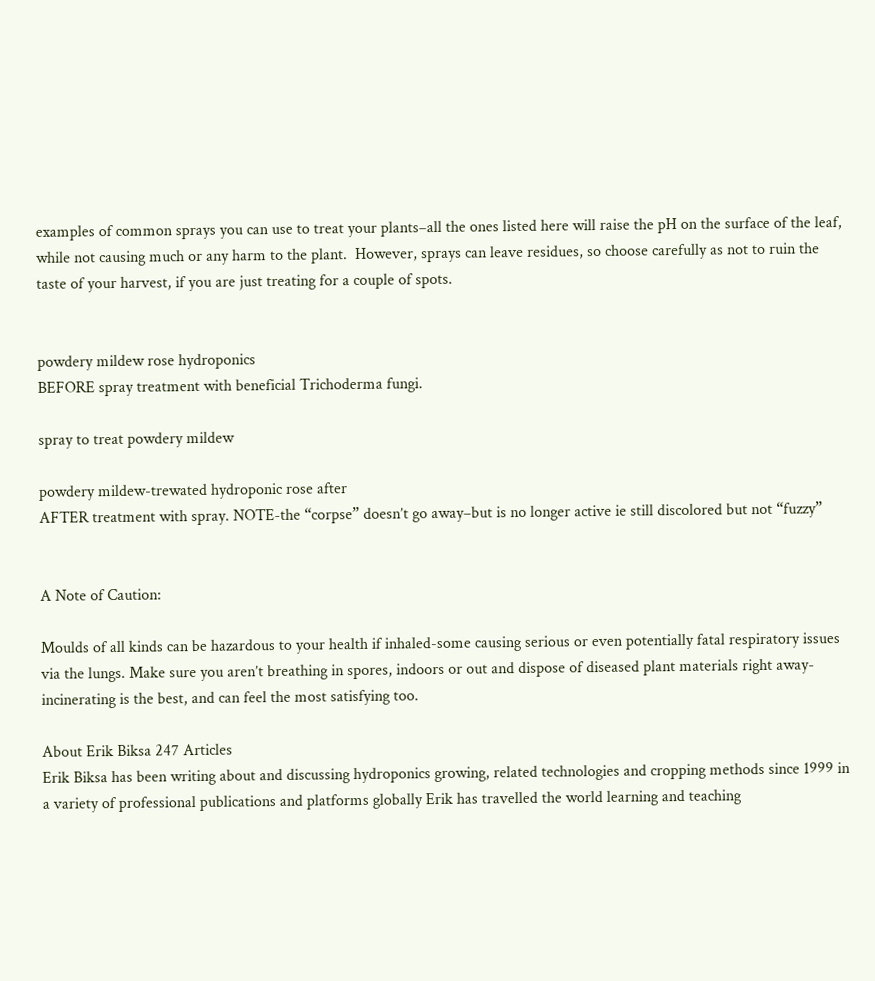examples of common sprays you can use to treat your plants–all the ones listed here will raise the pH on the surface of the leaf, while not causing much or any harm to the plant.  However, sprays can leave residues, so choose carefully as not to ruin the taste of your harvest, if you are just treating for a couple of spots.


powdery mildew rose hydroponics
BEFORE spray treatment with beneficial Trichoderma fungi.

spray to treat powdery mildew

powdery mildew-trewated hydroponic rose after
AFTER treatment with spray. NOTE-the “corpse” doesn’t go away–but is no longer active ie still discolored but not “fuzzy”


A Note of Caution:

Moulds of all kinds can be hazardous to your health if inhaled-some causing serious or even potentially fatal respiratory issues via the lungs. Make sure you aren’t breathing in spores, indoors or out and dispose of diseased plant materials right away-incinerating is the best, and can feel the most satisfying too.

About Erik Biksa 247 Articles
Erik Biksa has been writing about and discussing hydroponics growing, related technologies and cropping methods since 1999 in a variety of professional publications and platforms globally Erik has travelled the world learning and teaching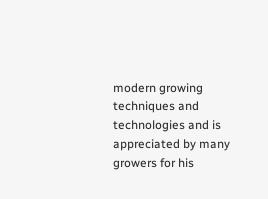modern growing techniques and technologies and is appreciated by many growers for his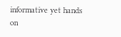informative yet hands on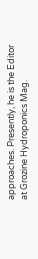approaches. Presently, he is the Editor at Grozine Hydroponics Mag.